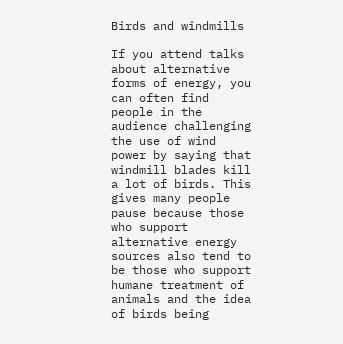Birds and windmills

If you attend talks about alternative forms of energy, you can often find people in the audience challenging the use of wind power by saying that windmill blades kill a lot of birds. This gives many people pause because those who support alternative energy sources also tend to be those who support humane treatment of animals and the idea of birds being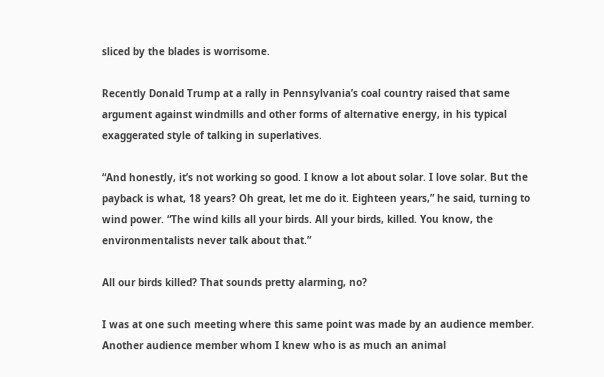sliced by the blades is worrisome.

Recently Donald Trump at a rally in Pennsylvania’s coal country raised that same argument against windmills and other forms of alternative energy, in his typical exaggerated style of talking in superlatives.

“And honestly, it’s not working so good. I know a lot about solar. I love solar. But the payback is what, 18 years? Oh great, let me do it. Eighteen years,” he said, turning to wind power. “The wind kills all your birds. All your birds, killed. You know, the environmentalists never talk about that.”

All our birds killed? That sounds pretty alarming, no?

I was at one such meeting where this same point was made by an audience member. Another audience member whom I knew who is as much an animal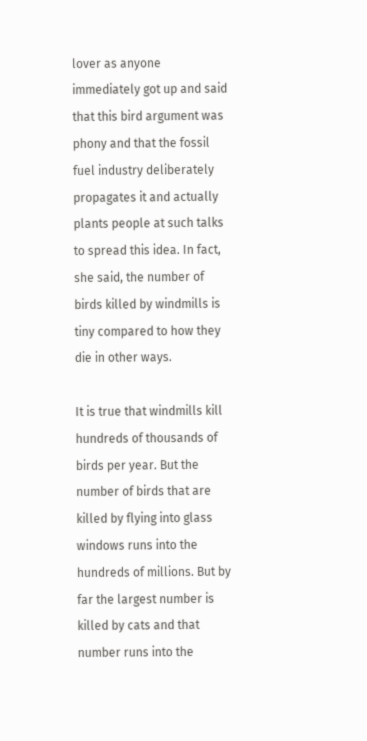lover as anyone immediately got up and said that this bird argument was phony and that the fossil fuel industry deliberately propagates it and actually plants people at such talks to spread this idea. In fact, she said, the number of birds killed by windmills is tiny compared to how they die in other ways.

It is true that windmills kill hundreds of thousands of birds per year. But the number of birds that are killed by flying into glass windows runs into the hundreds of millions. But by far the largest number is killed by cats and that number runs into the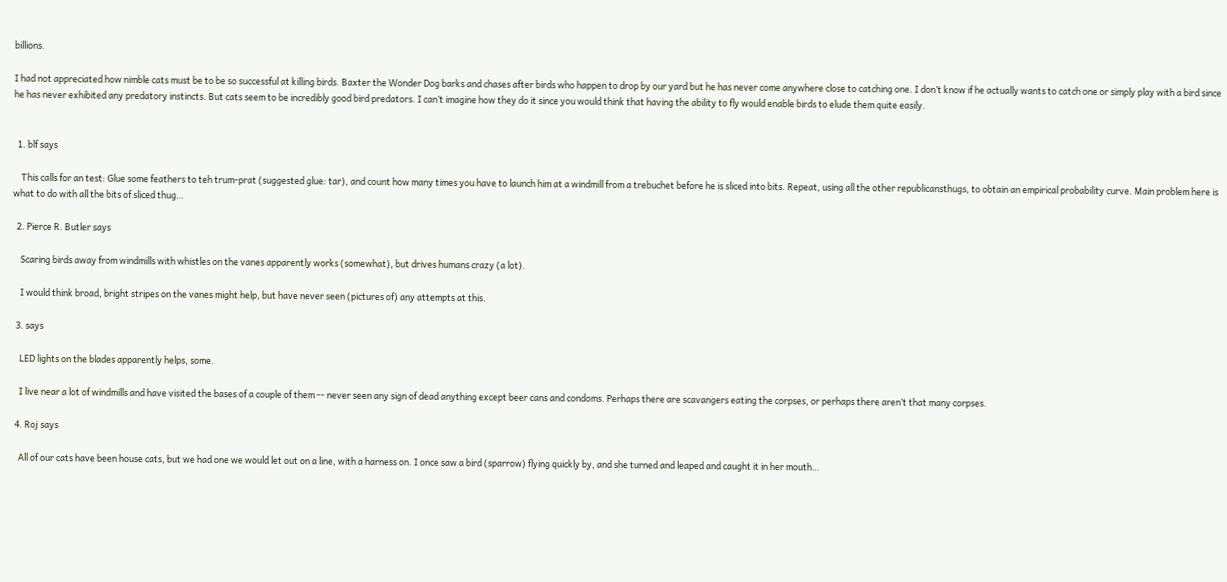billions.

I had not appreciated how nimble cats must be to be so successful at killing birds. Baxter the Wonder Dog barks and chases after birds who happen to drop by our yard but he has never come anywhere close to catching one. I don’t know if he actually wants to catch one or simply play with a bird since he has never exhibited any predatory instincts. But cats seem to be incredibly good bird predators. I can’t imagine how they do it since you would think that having the ability to fly would enable birds to elude them quite easily.


  1. blf says

    This calls for an test: Glue some feathers to teh trum-prat (suggested glue: tar), and count how many times you have to launch him at a windmill from a trebuchet before he is sliced into bits. Repeat, using all the other republicansthugs, to obtain an empirical probability curve. Main problem here is what to do with all the bits of sliced thug…

  2. Pierce R. Butler says

    Scaring birds away from windmills with whistles on the vanes apparently works (somewhat), but drives humans crazy (a lot).

    I would think broad, bright stripes on the vanes might help, but have never seen (pictures of) any attempts at this.

  3. says

    LED lights on the blades apparently helps, some.

    I live near a lot of windmills and have visited the bases of a couple of them -- never seen any sign of dead anything except beer cans and condoms. Perhaps there are scavangers eating the corpses, or perhaps there aren’t that many corpses.

  4. Roj says

    All of our cats have been house cats, but we had one we would let out on a line, with a harness on. I once saw a bird (sparrow) flying quickly by, and she turned and leaped and caught it in her mouth…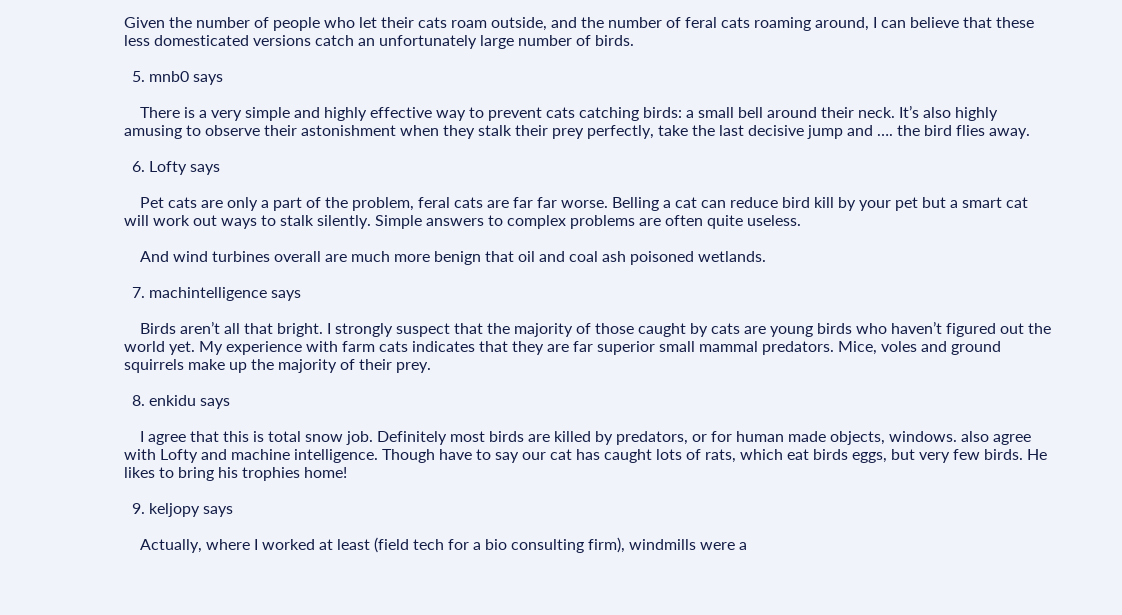Given the number of people who let their cats roam outside, and the number of feral cats roaming around, I can believe that these less domesticated versions catch an unfortunately large number of birds.

  5. mnb0 says

    There is a very simple and highly effective way to prevent cats catching birds: a small bell around their neck. It’s also highly amusing to observe their astonishment when they stalk their prey perfectly, take the last decisive jump and …. the bird flies away.

  6. Lofty says

    Pet cats are only a part of the problem, feral cats are far far worse. Belling a cat can reduce bird kill by your pet but a smart cat will work out ways to stalk silently. Simple answers to complex problems are often quite useless.

    And wind turbines overall are much more benign that oil and coal ash poisoned wetlands.

  7. machintelligence says

    Birds aren’t all that bright. I strongly suspect that the majority of those caught by cats are young birds who haven’t figured out the world yet. My experience with farm cats indicates that they are far superior small mammal predators. Mice, voles and ground squirrels make up the majority of their prey.

  8. enkidu says

    I agree that this is total snow job. Definitely most birds are killed by predators, or for human made objects, windows. also agree with Lofty and machine intelligence. Though have to say our cat has caught lots of rats, which eat birds eggs, but very few birds. He likes to bring his trophies home!

  9. keljopy says

    Actually, where I worked at least (field tech for a bio consulting firm), windmills were a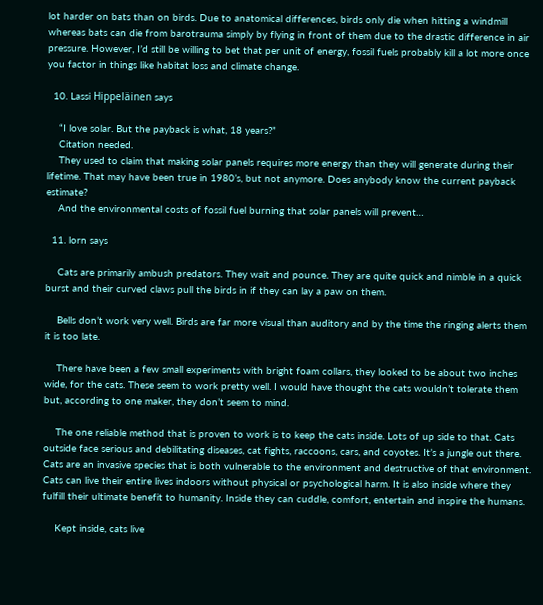lot harder on bats than on birds. Due to anatomical differences, birds only die when hitting a windmill whereas bats can die from barotrauma simply by flying in front of them due to the drastic difference in air pressure. However, I’d still be willing to bet that per unit of energy, fossil fuels probably kill a lot more once you factor in things like habitat loss and climate change.

  10. Lassi Hippeläinen says

    “I love solar. But the payback is what, 18 years?”
    Citation needed.
    They used to claim that making solar panels requires more energy than they will generate during their lifetime. That may have been true in 1980’s, but not anymore. Does anybody know the current payback estimate?
    And the environmental costs of fossil fuel burning that solar panels will prevent…

  11. lorn says

    Cats are primarily ambush predators. They wait and pounce. They are quite quick and nimble in a quick burst and their curved claws pull the birds in if they can lay a paw on them.

    Bells don’t work very well. Birds are far more visual than auditory and by the time the ringing alerts them it is too late.

    There have been a few small experiments with bright foam collars, they looked to be about two inches wide, for the cats. These seem to work pretty well. I would have thought the cats wouldn’t tolerate them but, according to one maker, they don’t seem to mind.

    The one reliable method that is proven to work is to keep the cats inside. Lots of up side to that. Cats outside face serious and debilitating diseases, cat fights, raccoons, cars, and coyotes. It’s a jungle out there. Cats are an invasive species that is both vulnerable to the environment and destructive of that environment. Cats can live their entire lives indoors without physical or psychological harm. It is also inside where they fulfill their ultimate benefit to humanity. Inside they can cuddle, comfort, entertain and inspire the humans.

    Kept inside, cats live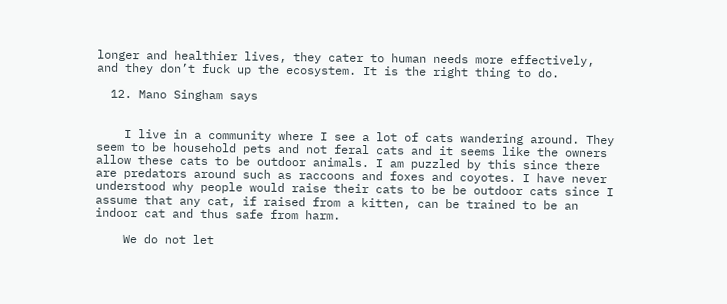longer and healthier lives, they cater to human needs more effectively, and they don’t fuck up the ecosystem. It is the right thing to do.

  12. Mano Singham says


    I live in a community where I see a lot of cats wandering around. They seem to be household pets and not feral cats and it seems like the owners allow these cats to be outdoor animals. I am puzzled by this since there are predators around such as raccoons and foxes and coyotes. I have never understood why people would raise their cats to be be outdoor cats since I assume that any cat, if raised from a kitten, can be trained to be an indoor cat and thus safe from harm.

    We do not let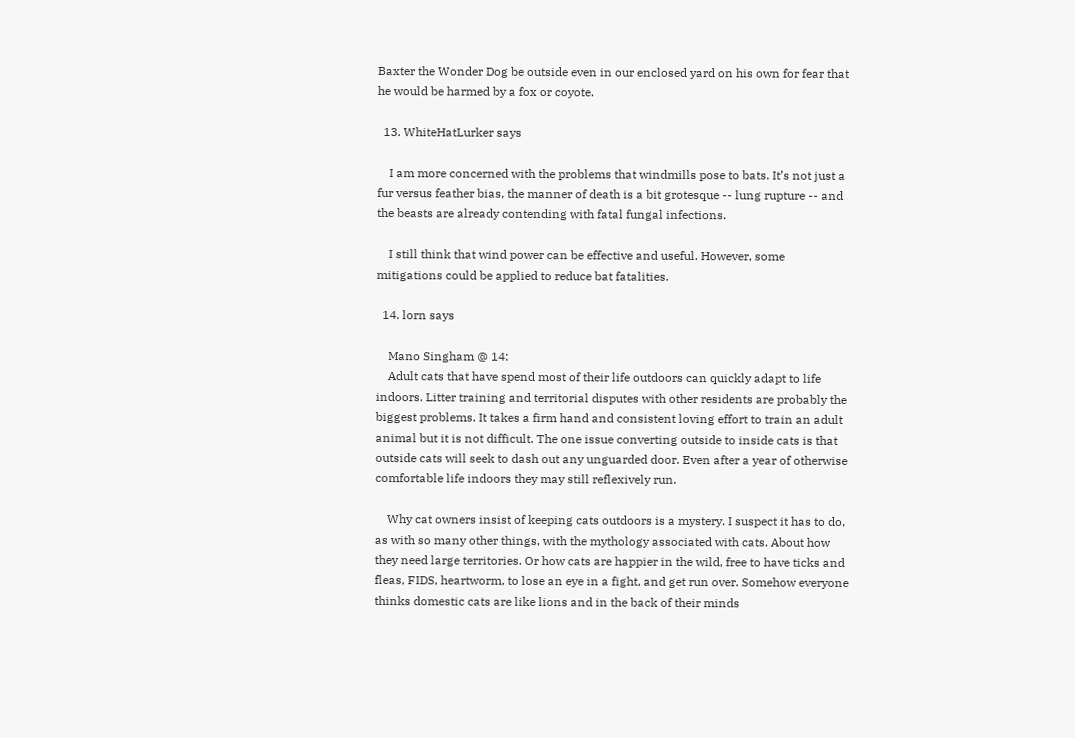Baxter the Wonder Dog be outside even in our enclosed yard on his own for fear that he would be harmed by a fox or coyote.

  13. WhiteHatLurker says

    I am more concerned with the problems that windmills pose to bats. It’s not just a fur versus feather bias, the manner of death is a bit grotesque -- lung rupture -- and the beasts are already contending with fatal fungal infections.

    I still think that wind power can be effective and useful. However, some mitigations could be applied to reduce bat fatalities.

  14. lorn says

    Mano Singham @ 14:
    Adult cats that have spend most of their life outdoors can quickly adapt to life indoors. Litter training and territorial disputes with other residents are probably the biggest problems. It takes a firm hand and consistent loving effort to train an adult animal but it is not difficult. The one issue converting outside to inside cats is that outside cats will seek to dash out any unguarded door. Even after a year of otherwise comfortable life indoors they may still reflexively run.

    Why cat owners insist of keeping cats outdoors is a mystery. I suspect it has to do, as with so many other things, with the mythology associated with cats. About how they need large territories. Or how cats are happier in the wild, free to have ticks and fleas, FIDS, heartworm, to lose an eye in a fight, and get run over. Somehow everyone thinks domestic cats are like lions and in the back of their minds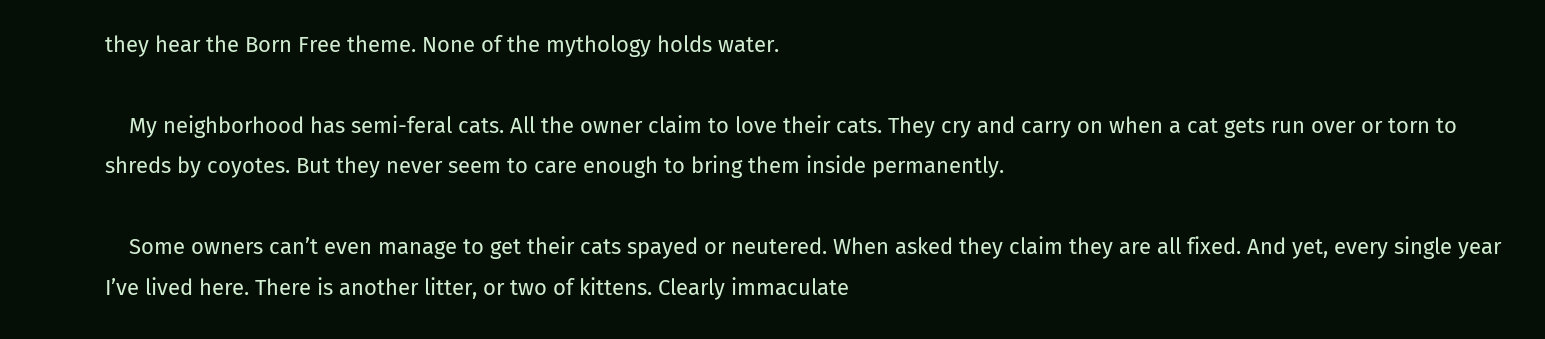they hear the Born Free theme. None of the mythology holds water.

    My neighborhood has semi-feral cats. All the owner claim to love their cats. They cry and carry on when a cat gets run over or torn to shreds by coyotes. But they never seem to care enough to bring them inside permanently.

    Some owners can’t even manage to get their cats spayed or neutered. When asked they claim they are all fixed. And yet, every single year I’ve lived here. There is another litter, or two of kittens. Clearly immaculate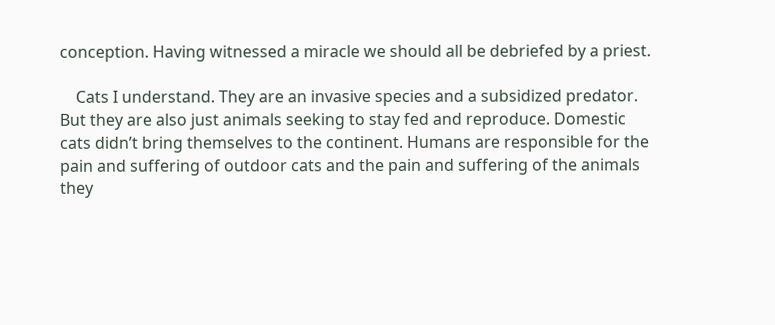conception. Having witnessed a miracle we should all be debriefed by a priest.

    Cats I understand. They are an invasive species and a subsidized predator. But they are also just animals seeking to stay fed and reproduce. Domestic cats didn’t bring themselves to the continent. Humans are responsible for the pain and suffering of outdoor cats and the pain and suffering of the animals they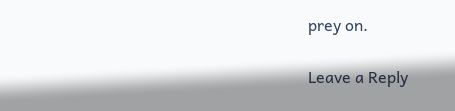prey on.

Leave a Reply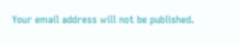Your email address will not be published.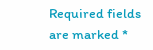Required fields are marked *